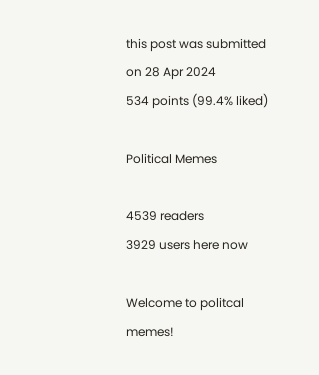this post was submitted on 28 Apr 2024
534 points (99.4% liked)

Political Memes

4539 readers
3929 users here now

Welcome to politcal memes!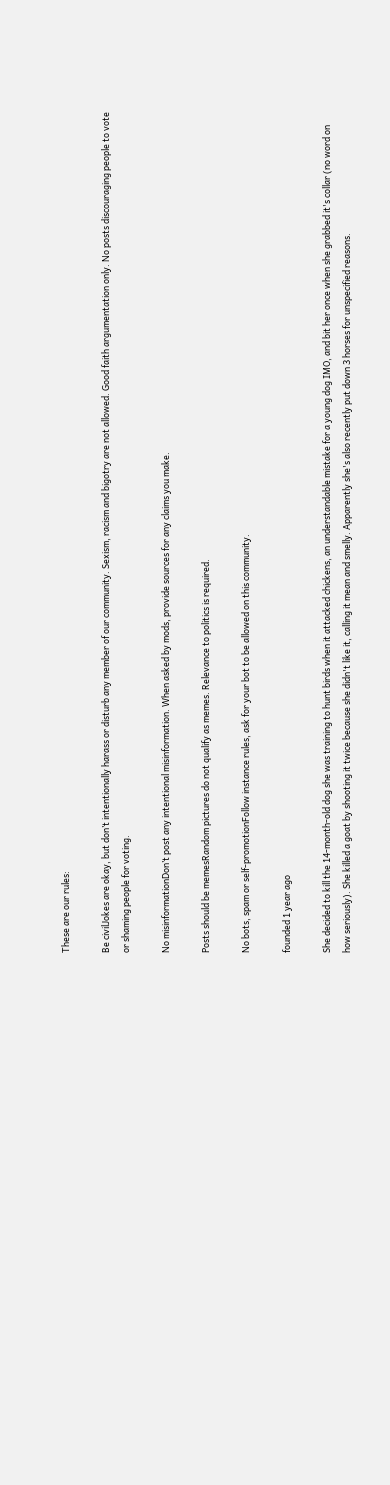These are our rules:

Be civilJokes are okay, but don’t intentionally harass or disturb any member of our community. Sexism, racism and bigotry are not allowed. Good faith argumentation only. No posts discouraging people to vote or shaming people for voting.

No misinformationDon’t post any intentional misinformation. When asked by mods, provide sources for any claims you make.

Posts should be memesRandom pictures do not qualify as memes. Relevance to politics is required.

No bots, spam or self-promotionFollow instance rules, ask for your bot to be allowed on this community.

founded 1 year ago

She decided to kill the 14-month-old dog she was training to hunt birds when it attacked chickens, an understandable mistake for a young dog IMO, and bit her once when she grabbed it's collar (no word on how seriously). She killed a goat by shooting it twice because she didn't like it, calling it mean and smelly. Apparently she's also recently put down 3 horses for unspecified reasons.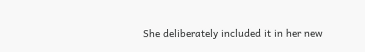She deliberately included it in her new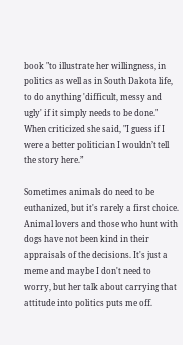book "to illustrate her willingness, in politics as well as in South Dakota life, to do anything 'difficult, messy and ugly' if it simply needs to be done." When criticized she said, "I guess if I were a better politician I wouldn’t tell the story here.”

Sometimes animals do need to be euthanized, but it's rarely a first choice. Animal lovers and those who hunt with dogs have not been kind in their appraisals of the decisions. It's just a meme and maybe I don't need to worry, but her talk about carrying that attitude into politics puts me off.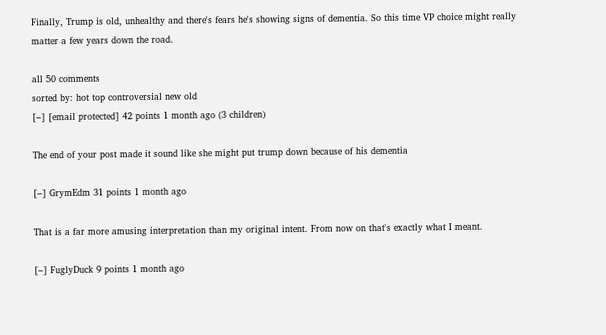Finally, Trump is old, unhealthy and there's fears he's showing signs of dementia. So this time VP choice might really matter a few years down the road.

all 50 comments
sorted by: hot top controversial new old
[–] [email protected] 42 points 1 month ago (3 children)

The end of your post made it sound like she might put trump down because of his dementia

[–] GrymEdm 31 points 1 month ago

That is a far more amusing interpretation than my original intent. From now on that's exactly what I meant.

[–] FuglyDuck 9 points 1 month ago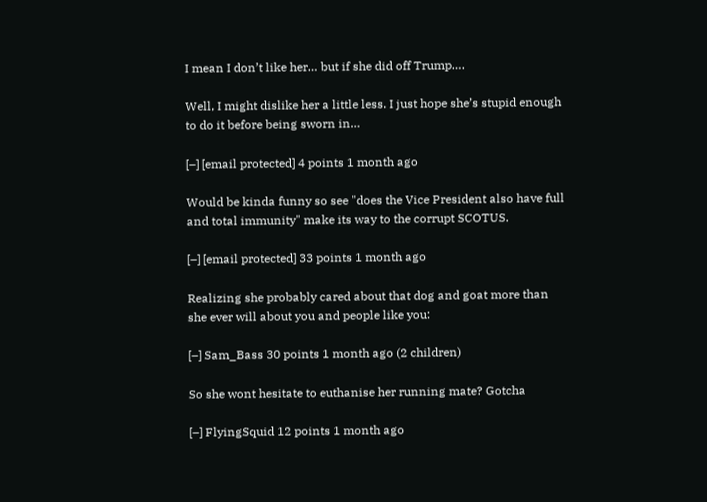I mean I don’t like her… but if she did off Trump….

Well, I might dislike her a little less. I just hope she’s stupid enough to do it before being sworn in…

[–] [email protected] 4 points 1 month ago

Would be kinda funny so see "does the Vice President also have full and total immunity" make its way to the corrupt SCOTUS.

[–] [email protected] 33 points 1 month ago

Realizing she probably cared about that dog and goat more than she ever will about you and people like you:

[–] Sam_Bass 30 points 1 month ago (2 children)

So she wont hesitate to euthanise her running mate? Gotcha

[–] FlyingSquid 12 points 1 month ago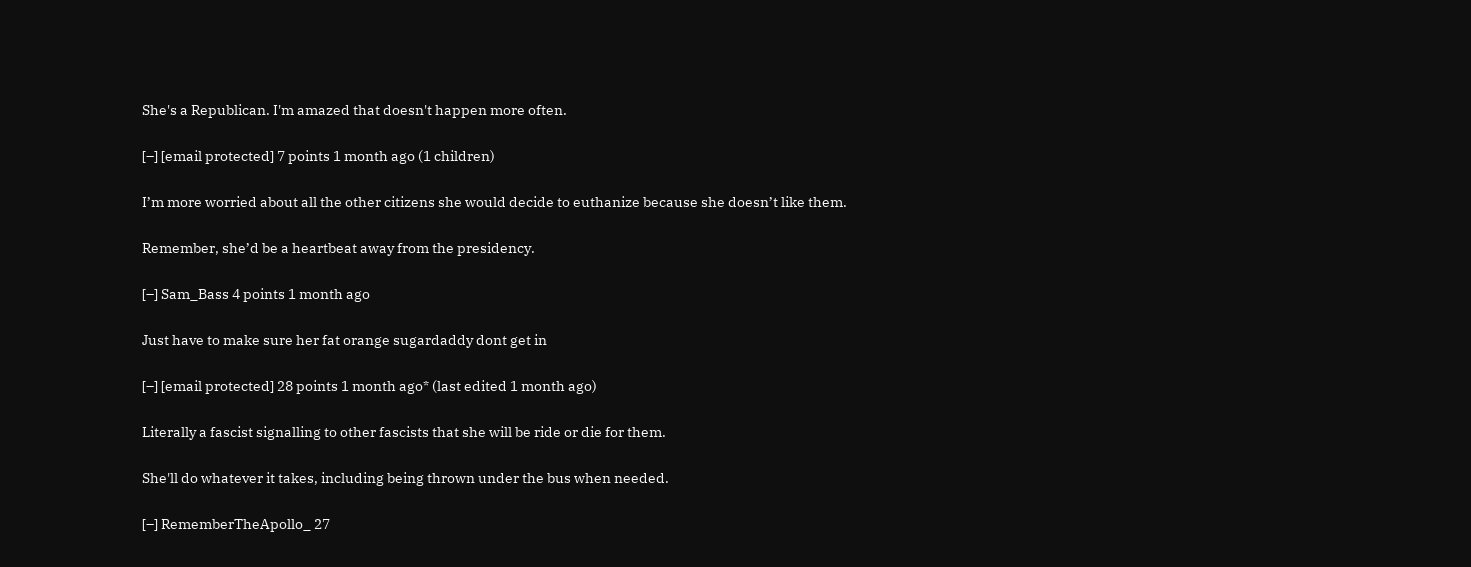She's a Republican. I'm amazed that doesn't happen more often.

[–] [email protected] 7 points 1 month ago (1 children)

I’m more worried about all the other citizens she would decide to euthanize because she doesn’t like them.

Remember, she’d be a heartbeat away from the presidency.

[–] Sam_Bass 4 points 1 month ago

Just have to make sure her fat orange sugardaddy dont get in

[–] [email protected] 28 points 1 month ago* (last edited 1 month ago)

Literally a fascist signalling to other fascists that she will be ride or die for them.

She'll do whatever it takes, including being thrown under the bus when needed.

[–] RememberTheApollo_ 27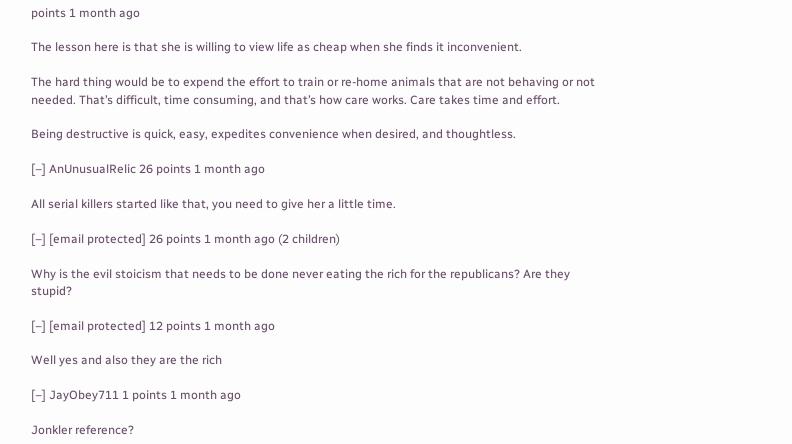points 1 month ago

The lesson here is that she is willing to view life as cheap when she finds it inconvenient.

The hard thing would be to expend the effort to train or re-home animals that are not behaving or not needed. That’s difficult, time consuming, and that’s how care works. Care takes time and effort.

Being destructive is quick, easy, expedites convenience when desired, and thoughtless.

[–] AnUnusualRelic 26 points 1 month ago

All serial killers started like that, you need to give her a little time.

[–] [email protected] 26 points 1 month ago (2 children)

Why is the evil stoicism that needs to be done never eating the rich for the republicans? Are they stupid?

[–] [email protected] 12 points 1 month ago

Well yes and also they are the rich

[–] JayObey711 1 points 1 month ago

Jonkler reference?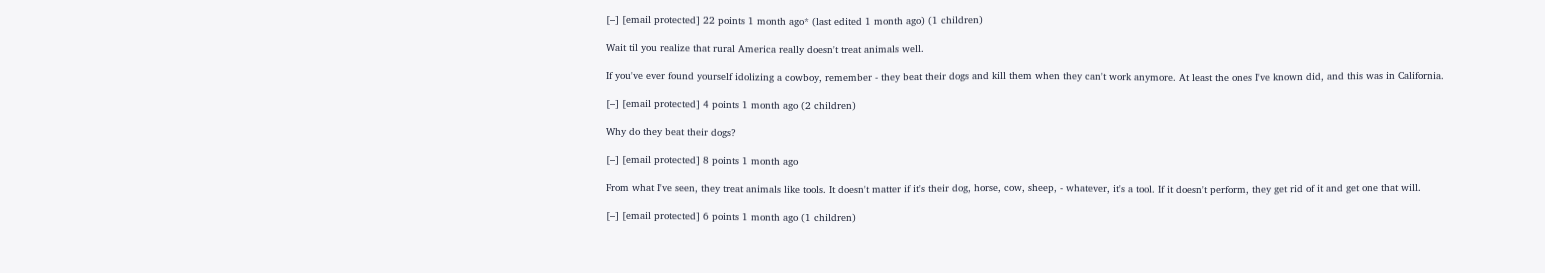[–] [email protected] 22 points 1 month ago* (last edited 1 month ago) (1 children)

Wait til you realize that rural America really doesn't treat animals well.

If you've ever found yourself idolizing a cowboy, remember - they beat their dogs and kill them when they can't work anymore. At least the ones I've known did, and this was in California.

[–] [email protected] 4 points 1 month ago (2 children)

Why do they beat their dogs?

[–] [email protected] 8 points 1 month ago

From what I've seen, they treat animals like tools. It doesn't matter if it's their dog, horse, cow, sheep, - whatever, it's a tool. If it doesn't perform, they get rid of it and get one that will.

[–] [email protected] 6 points 1 month ago (1 children)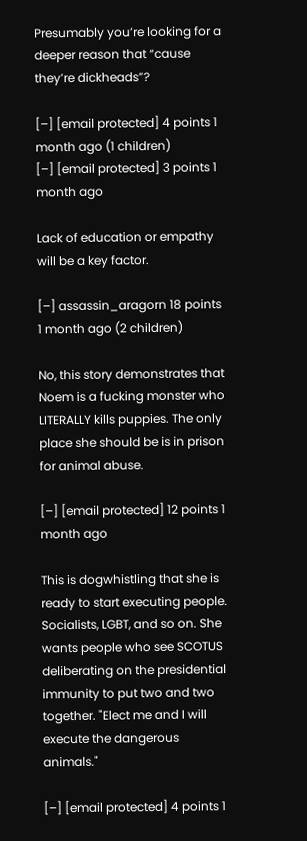Presumably you’re looking for a deeper reason that “cause they’re dickheads”?

[–] [email protected] 4 points 1 month ago (1 children)
[–] [email protected] 3 points 1 month ago

Lack of education or empathy will be a key factor.

[–] assassin_aragorn 18 points 1 month ago (2 children)

No, this story demonstrates that Noem is a fucking monster who LITERALLY kills puppies. The only place she should be is in prison for animal abuse.

[–] [email protected] 12 points 1 month ago

This is dogwhistling that she is ready to start executing people. Socialists, LGBT, and so on. She wants people who see SCOTUS deliberating on the presidential immunity to put two and two together. "Elect me and I will execute the dangerous animals."

[–] [email protected] 4 points 1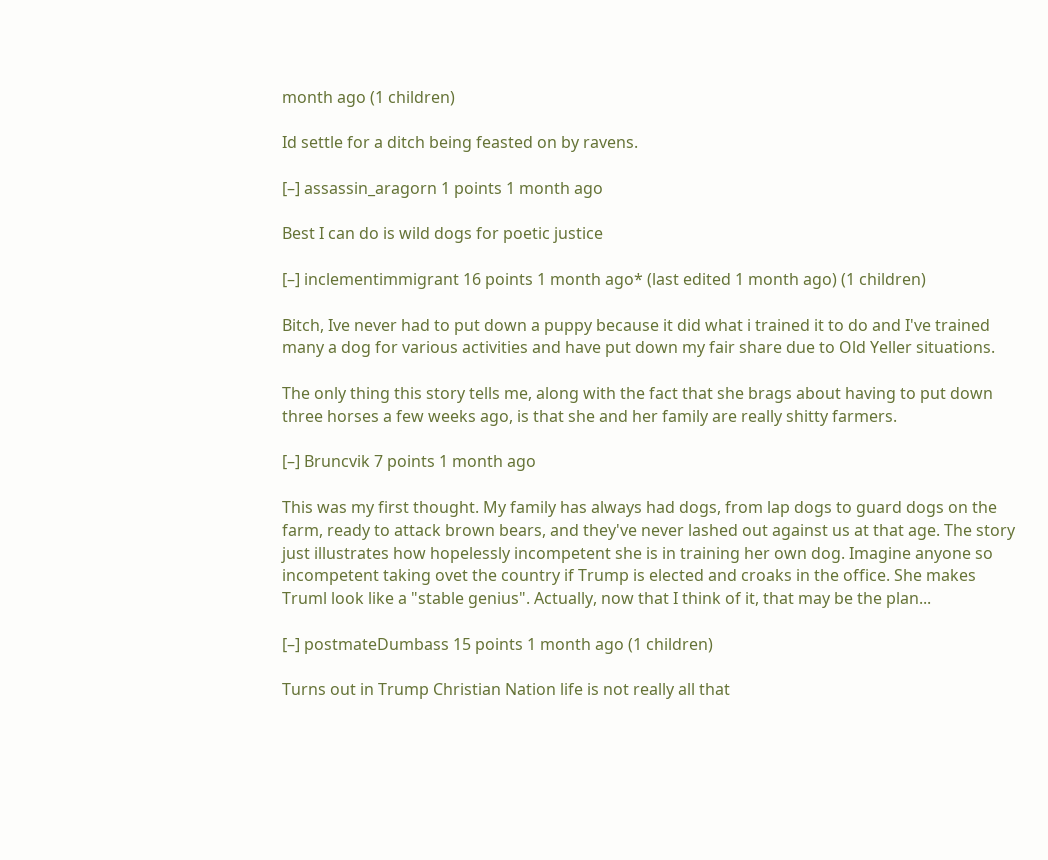month ago (1 children)

Id settle for a ditch being feasted on by ravens.

[–] assassin_aragorn 1 points 1 month ago

Best I can do is wild dogs for poetic justice

[–] inclementimmigrant 16 points 1 month ago* (last edited 1 month ago) (1 children)

Bitch, Ive never had to put down a puppy because it did what i trained it to do and I've trained many a dog for various activities and have put down my fair share due to Old Yeller situations.

The only thing this story tells me, along with the fact that she brags about having to put down three horses a few weeks ago, is that she and her family are really shitty farmers.

[–] Bruncvik 7 points 1 month ago

This was my first thought. My family has always had dogs, from lap dogs to guard dogs on the farm, ready to attack brown bears, and they've never lashed out against us at that age. The story just illustrates how hopelessly incompetent she is in training her own dog. Imagine anyone so incompetent taking ovet the country if Trump is elected and croaks in the office. She makes Truml look like a "stable genius". Actually, now that I think of it, that may be the plan...

[–] postmateDumbass 15 points 1 month ago (1 children)

Turns out in Trump Christian Nation life is not really all that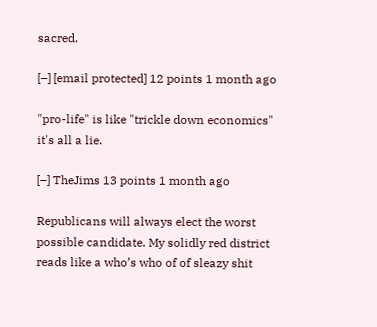sacred.

[–] [email protected] 12 points 1 month ago

"pro-life" is like "trickle down economics" it's all a lie.

[–] TheJims 13 points 1 month ago

Republicans will always elect the worst possible candidate. My solidly red district reads like a who’s who of of sleazy shit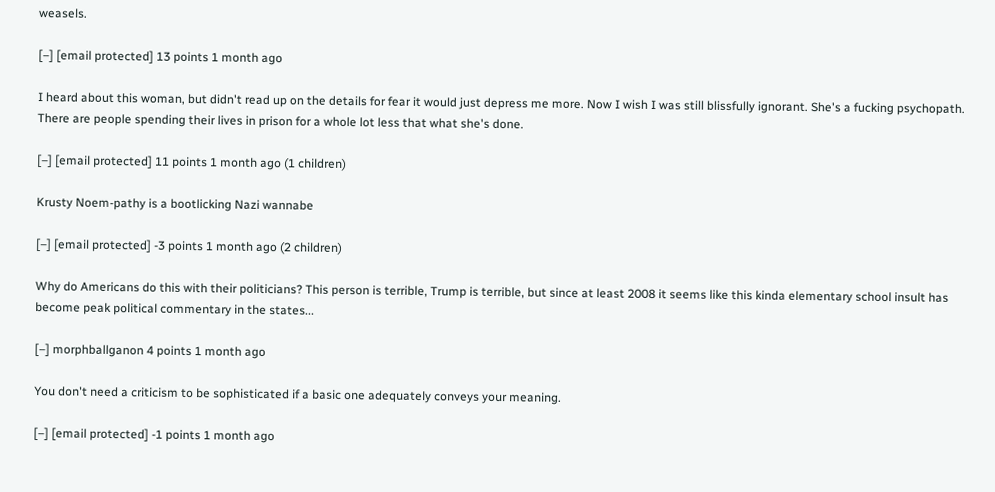weasels.

[–] [email protected] 13 points 1 month ago

I heard about this woman, but didn't read up on the details for fear it would just depress me more. Now I wish I was still blissfully ignorant. She's a fucking psychopath. There are people spending their lives in prison for a whole lot less that what she's done.

[–] [email protected] 11 points 1 month ago (1 children)

Krusty Noem-pathy is a bootlicking Nazi wannabe

[–] [email protected] -3 points 1 month ago (2 children)

Why do Americans do this with their politicians? This person is terrible, Trump is terrible, but since at least 2008 it seems like this kinda elementary school insult has become peak political commentary in the states...

[–] morphballganon 4 points 1 month ago

You don't need a criticism to be sophisticated if a basic one adequately conveys your meaning.

[–] [email protected] -1 points 1 month ago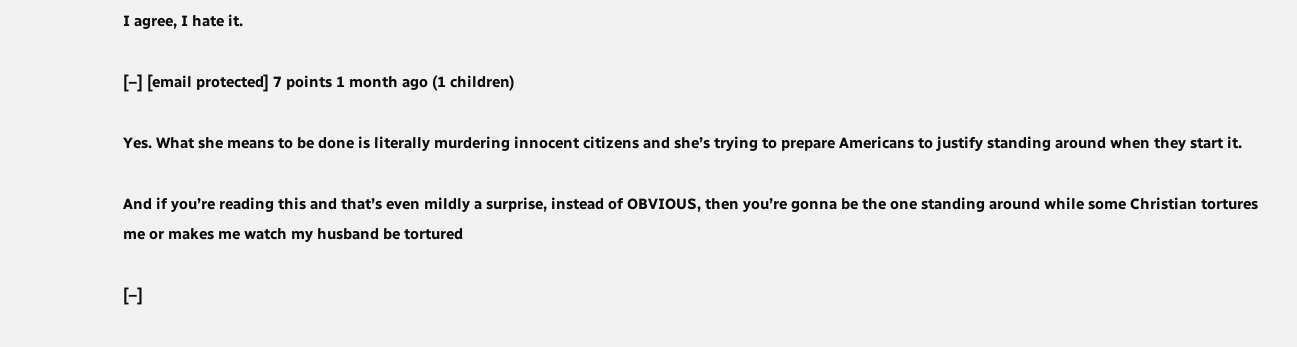I agree, I hate it.

[–] [email protected] 7 points 1 month ago (1 children)

Yes. What she means to be done is literally murdering innocent citizens and she’s trying to prepare Americans to justify standing around when they start it.

And if you’re reading this and that’s even mildly a surprise, instead of OBVIOUS, then you’re gonna be the one standing around while some Christian tortures me or makes me watch my husband be tortured

[–]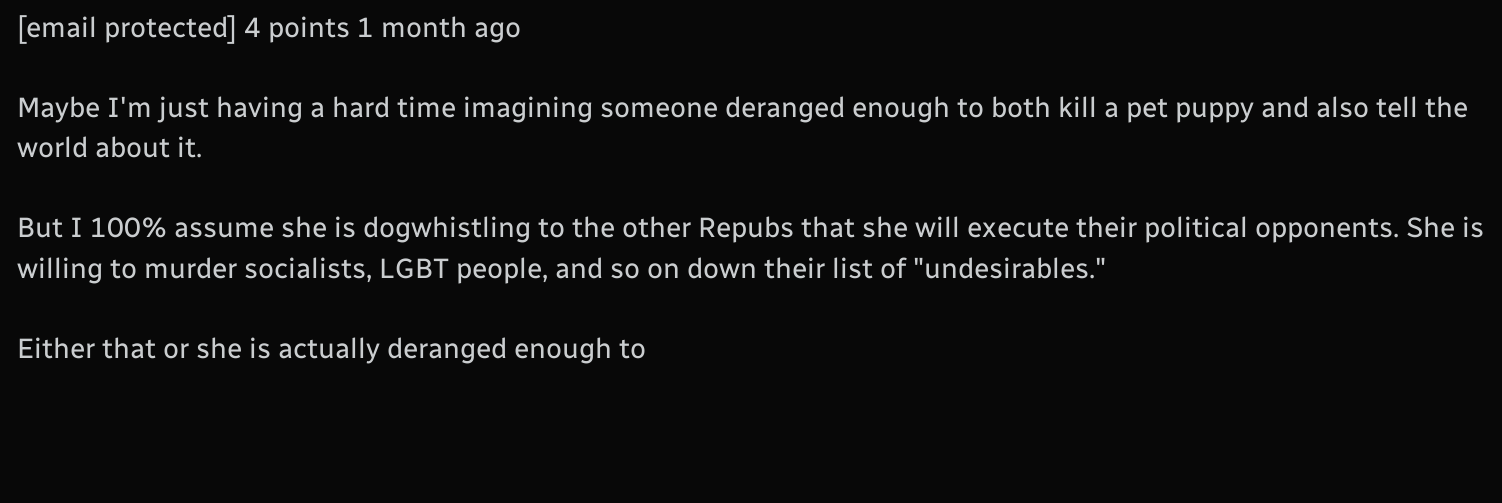[email protected] 4 points 1 month ago

Maybe I'm just having a hard time imagining someone deranged enough to both kill a pet puppy and also tell the world about it.

But I 100% assume she is dogwhistling to the other Repubs that she will execute their political opponents. She is willing to murder socialists, LGBT people, and so on down their list of "undesirables."

Either that or she is actually deranged enough to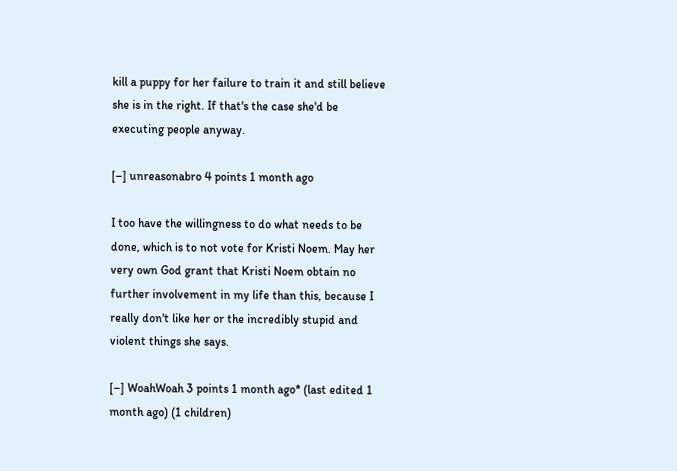kill a puppy for her failure to train it and still believe she is in the right. If that's the case she'd be executing people anyway.

[–] unreasonabro 4 points 1 month ago

I too have the willingness to do what needs to be done, which is to not vote for Kristi Noem. May her very own God grant that Kristi Noem obtain no further involvement in my life than this, because I really don't like her or the incredibly stupid and violent things she says.

[–] WoahWoah 3 points 1 month ago* (last edited 1 month ago) (1 children)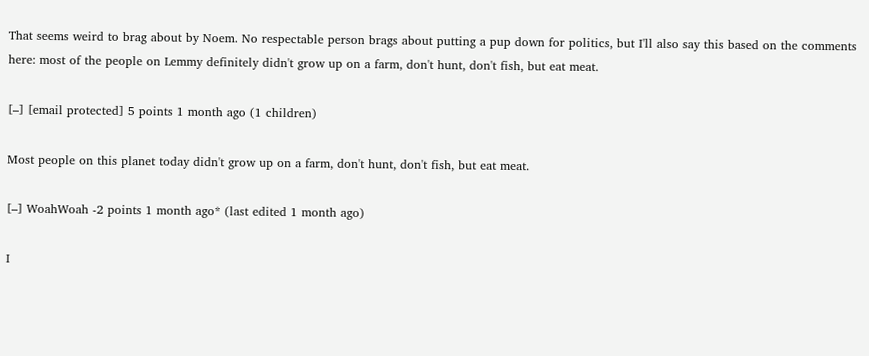That seems weird to brag about by Noem. No respectable person brags about putting a pup down for politics, but I'll also say this based on the comments here: most of the people on Lemmy definitely didn't grow up on a farm, don't hunt, don't fish, but eat meat.

[–] [email protected] 5 points 1 month ago (1 children)

Most people on this planet today didn't grow up on a farm, don't hunt, don't fish, but eat meat.

[–] WoahWoah -2 points 1 month ago* (last edited 1 month ago)

I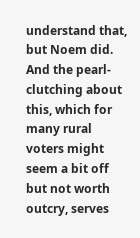understand that, but Noem did. And the pearl-clutching about this, which for many rural voters might seem a bit off but not worth outcry, serves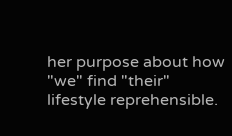her purpose about how "we" find "their" lifestyle reprehensible.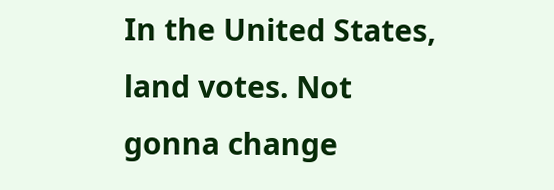In the United States, land votes. Not gonna change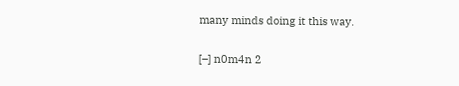many minds doing it this way.

[–] n0m4n 2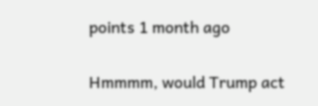points 1 month ago

Hmmmm, would Trump act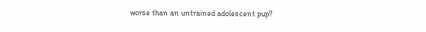worse than an untrained adolescent pup?